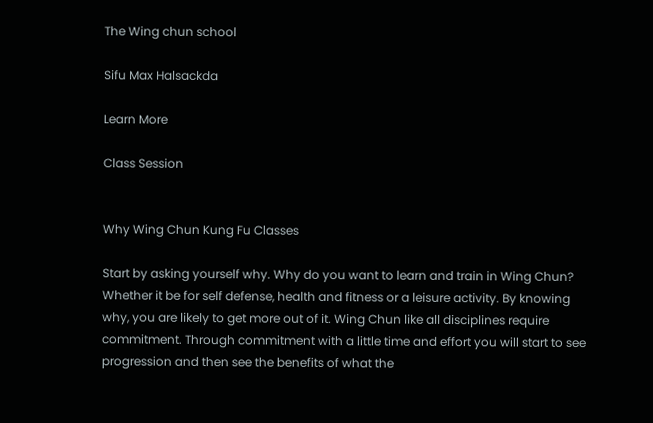The Wing chun school

Sifu Max Halsackda

Learn More

Class Session


Why Wing Chun Kung Fu Classes

Start by asking yourself why. Why do you want to learn and train in Wing Chun? Whether it be for self defense, health and fitness or a leisure activity. By knowing why, you are likely to get more out of it. Wing Chun like all disciplines require commitment. Through commitment with a little time and effort you will start to see progression and then see the benefits of what the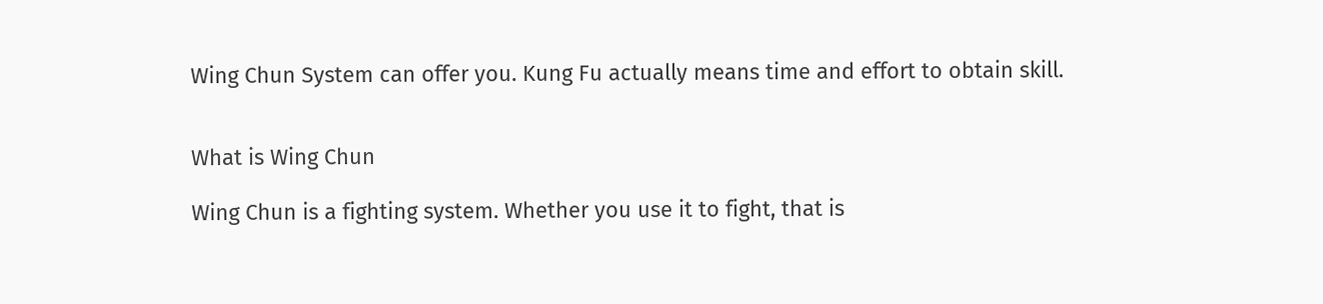Wing Chun System can offer you. Kung Fu actually means time and effort to obtain skill.


What is Wing Chun

Wing Chun is a fighting system. Whether you use it to fight, that is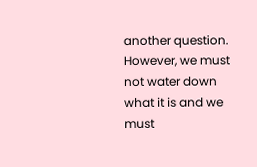another question. However, we must not water down what it is and we must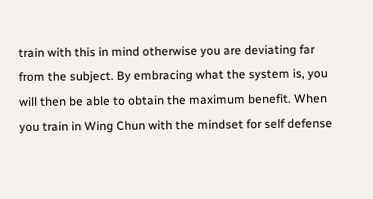train with this in mind otherwise you are deviating far from the subject. By embracing what the system is, you will then be able to obtain the maximum benefit. When you train in Wing Chun with the mindset for self defense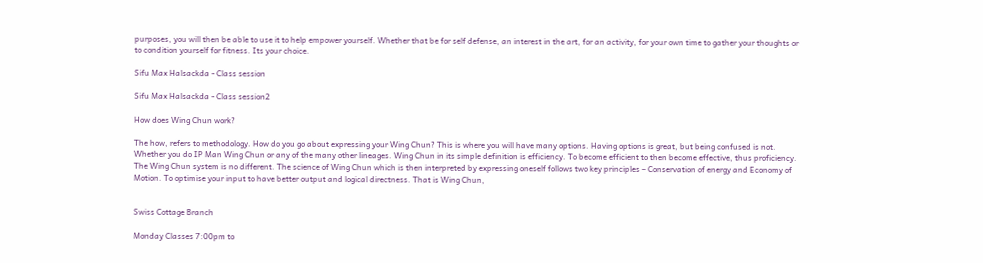purposes, you will then be able to use it to help empower yourself. Whether that be for self defense, an interest in the art, for an activity, for your own time to gather your thoughts or to condition yourself for fitness. Its your choice.

Sifu Max Halsackda - Class session

Sifu Max Halsackda - Class session2

How does Wing Chun work?

The how, refers to methodology. How do you go about expressing your Wing Chun? This is where you will have many options. Having options is great, but being confused is not. Whether you do IP Man Wing Chun or any of the many other lineages. Wing Chun in its simple definition is efficiency. To become efficient to then become effective, thus proficiency. The Wing Chun system is no different. The science of Wing Chun which is then interpreted by expressing oneself follows two key principles – Conservation of energy and Economy of Motion. To optimise your input to have better output and logical directness. That is Wing Chun,


Swiss Cottage Branch

Monday Classes 7:00pm to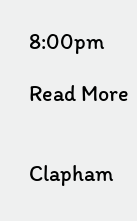8:00pm

Read More


Clapham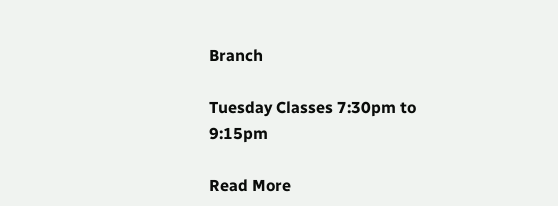Branch

Tuesday Classes 7:30pm to 9:15pm

Read More